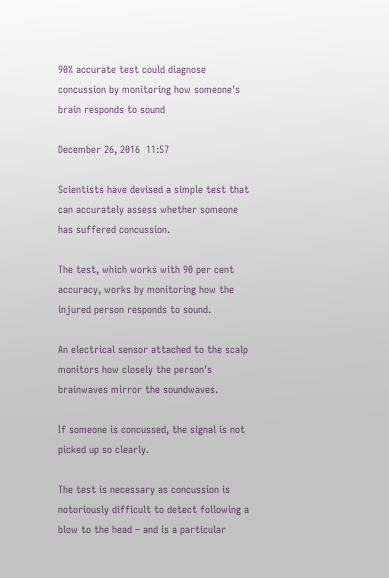90% accurate test could diagnose concussion by monitoring how someone's brain responds to sound

December 26, 2016  11:57

Scientists have devised a simple test that can accurately assess whether someone has suffered concussion.

The test, which works with 90 per cent accuracy, works by monitoring how the injured person responds to sound.

An electrical sensor attached to the scalp monitors how closely the person's brainwaves mirror the soundwaves.

If someone is concussed, the signal is not picked up so clearly.

The test is necessary as concussion is notoriously difficult to detect following a blow to the head – and is a particular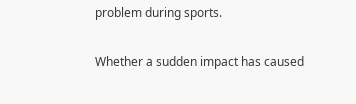problem during sports.

Whether a sudden impact has caused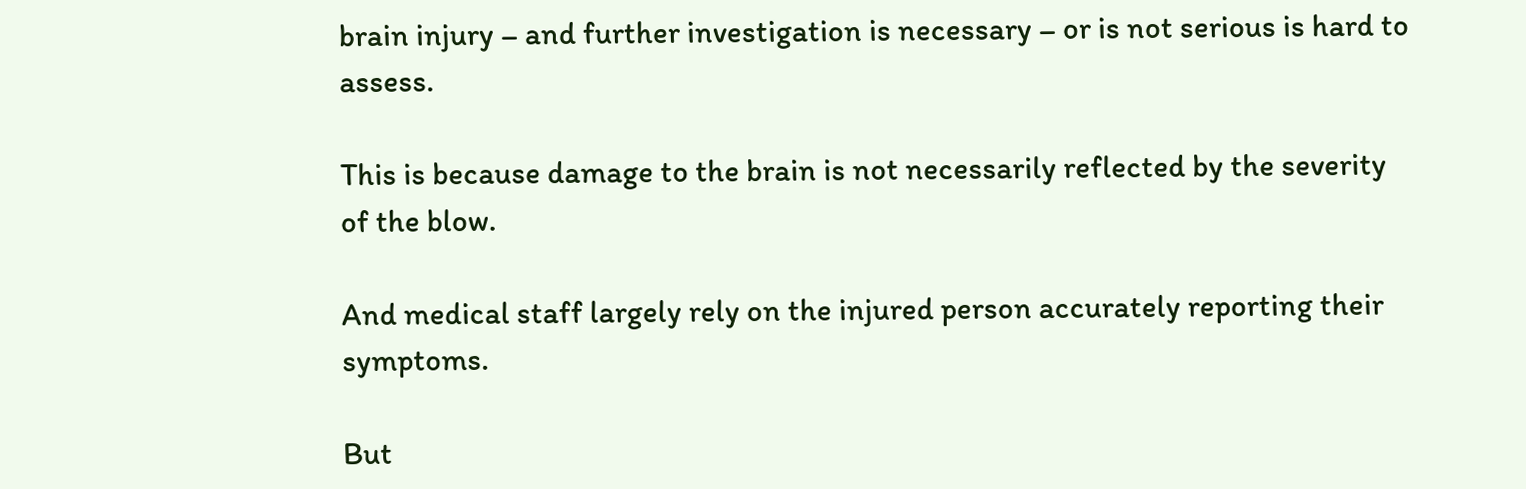brain injury – and further investigation is necessary – or is not serious is hard to assess.

This is because damage to the brain is not necessarily reflected by the severity of the blow.

And medical staff largely rely on the injured person accurately reporting their symptoms.

But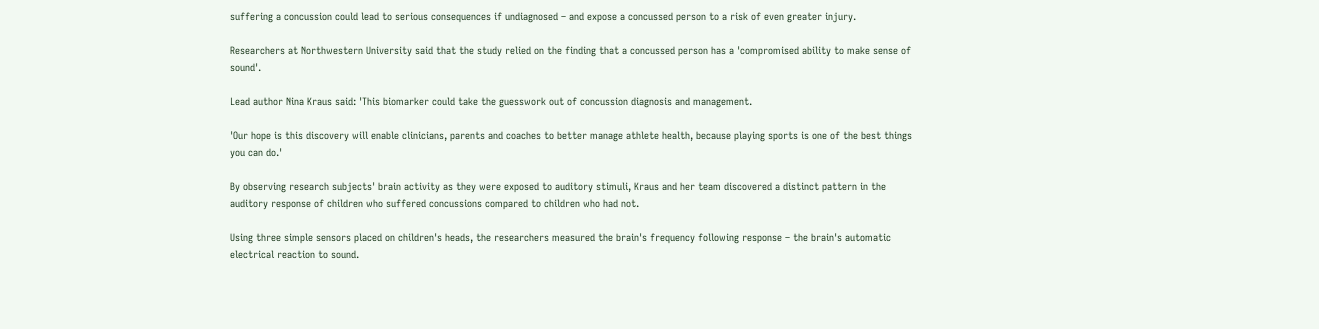suffering a concussion could lead to serious consequences if undiagnosed – and expose a concussed person to a risk of even greater injury.

Researchers at Northwestern University said that the study relied on the finding that a concussed person has a 'compromised ability to make sense of sound'.

Lead author Nina Kraus said: 'This biomarker could take the guesswork out of concussion diagnosis and management.

'Our hope is this discovery will enable clinicians, parents and coaches to better manage athlete health, because playing sports is one of the best things you can do.'

By observing research subjects' brain activity as they were exposed to auditory stimuli, Kraus and her team discovered a distinct pattern in the auditory response of children who suffered concussions compared to children who had not.

Using three simple sensors placed on children's heads, the researchers measured the brain's frequency following response – the brain's automatic electrical reaction to sound.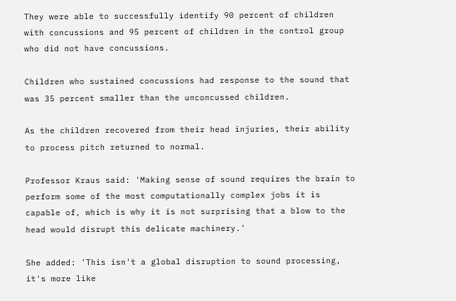They were able to successfully identify 90 percent of children with concussions and 95 percent of children in the control group who did not have concussions.

Children who sustained concussions had response to the sound that was 35 percent smaller than the unconcussed children.

As the children recovered from their head injuries, their ability to process pitch returned to normal.

Professor Kraus said: 'Making sense of sound requires the brain to perform some of the most computationally complex jobs it is capable of, which is why it is not surprising that a blow to the head would disrupt this delicate machinery.'

She added: 'This isn't a global disruption to sound processing, it's more like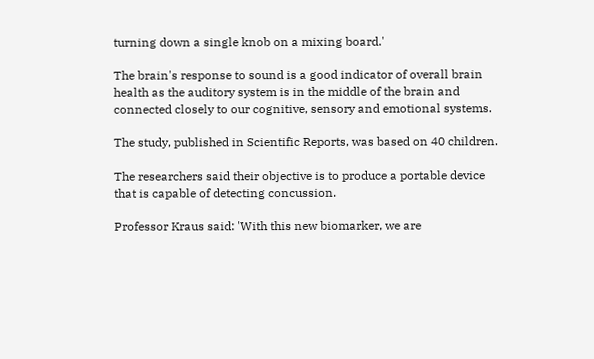turning down a single knob on a mixing board.'

The brain's response to sound is a good indicator of overall brain health as the auditory system is in the middle of the brain and connected closely to our cognitive, sensory and emotional systems.

The study, published in Scientific Reports, was based on 40 children.

The researchers said their objective is to produce a portable device that is capable of detecting concussion.

Professor Kraus said: 'With this new biomarker, we are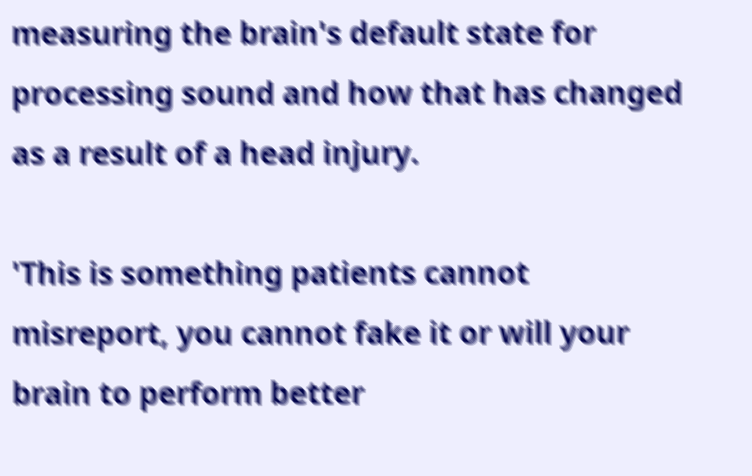measuring the brain's default state for processing sound and how that has changed as a result of a head injury.

'This is something patients cannot misreport, you cannot fake it or will your brain to perform better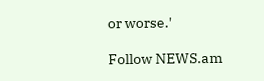or worse.'

Follow NEWS.am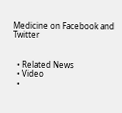Medicine on Facebook and Twitter


  • Related News
  • Video
  •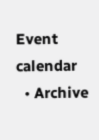Event calendar
  • Archive